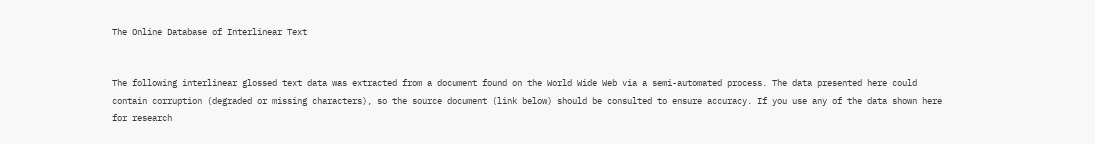The Online Database of Interlinear Text


The following interlinear glossed text data was extracted from a document found on the World Wide Web via a semi-automated process. The data presented here could contain corruption (degraded or missing characters), so the source document (link below) should be consulted to ensure accuracy. If you use any of the data shown here for research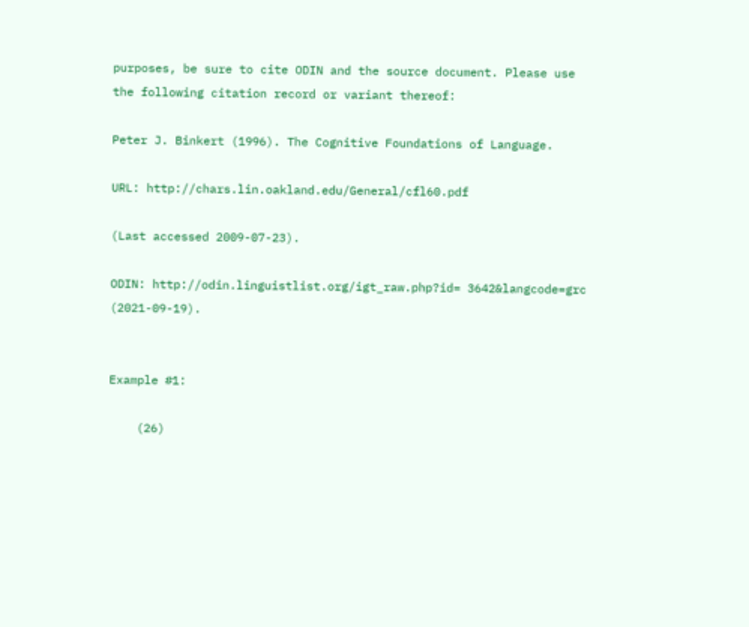purposes, be sure to cite ODIN and the source document. Please use the following citation record or variant thereof:

Peter J. Binkert (1996). The Cognitive Foundations of Language.

URL: http://chars.lin.oakland.edu/General/cfl60.pdf

(Last accessed 2009-07-23).

ODIN: http://odin.linguistlist.org/igt_raw.php?id= 3642&langcode=grc (2021-09-19).


Example #1:

    (26)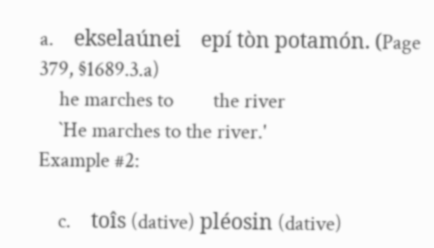a.    ekselaúnei    epí tòn potamón. (Page 379, §1689.3.a)
    he marches to        the river
    `He marches to the river.'
Example #2:

    c.    toîs (dative) pléosin (dative)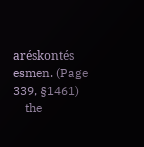aréskontés esmen. (Page 339, §1461)
    the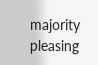majority           pleasing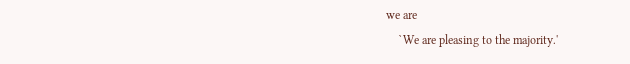we are
    `We are pleasing to the majority.'